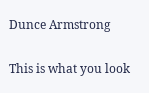Dunce Armstrong

This is what you look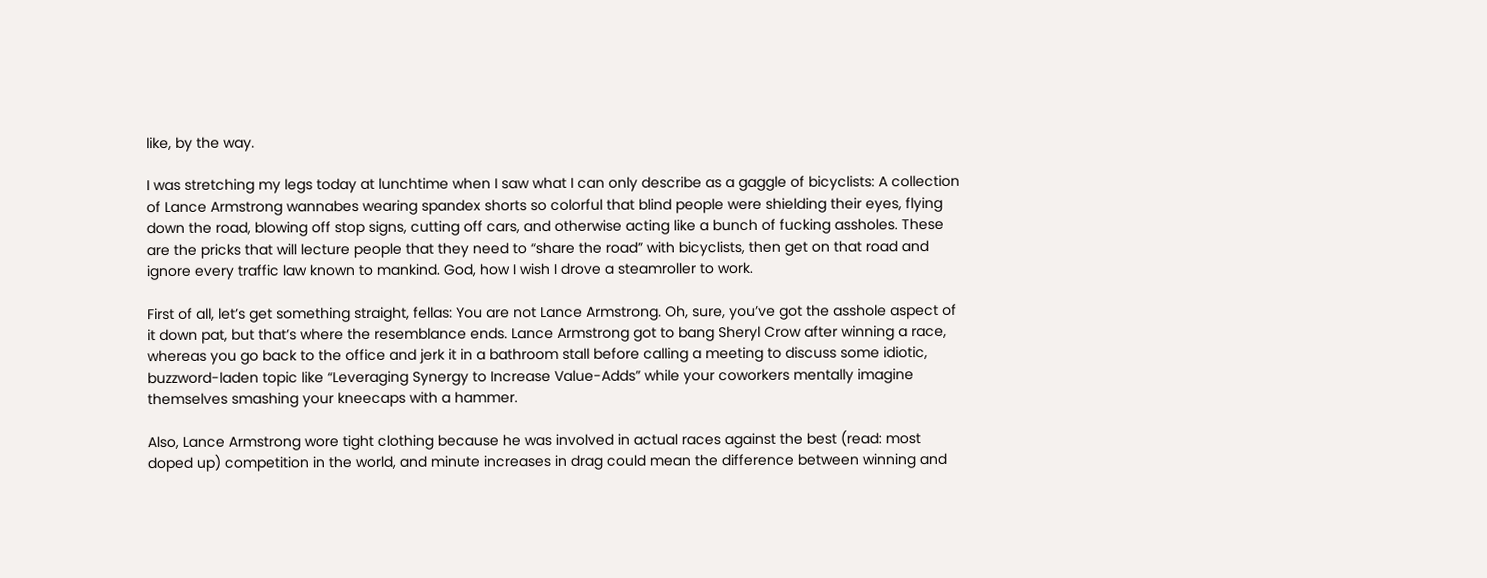like, by the way.

I was stretching my legs today at lunchtime when I saw what I can only describe as a gaggle of bicyclists: A collection of Lance Armstrong wannabes wearing spandex shorts so colorful that blind people were shielding their eyes, flying down the road, blowing off stop signs, cutting off cars, and otherwise acting like a bunch of fucking assholes. These are the pricks that will lecture people that they need to “share the road” with bicyclists, then get on that road and ignore every traffic law known to mankind. God, how I wish I drove a steamroller to work.

First of all, let’s get something straight, fellas: You are not Lance Armstrong. Oh, sure, you’ve got the asshole aspect of it down pat, but that’s where the resemblance ends. Lance Armstrong got to bang Sheryl Crow after winning a race, whereas you go back to the office and jerk it in a bathroom stall before calling a meeting to discuss some idiotic, buzzword-laden topic like “Leveraging Synergy to Increase Value-Adds” while your coworkers mentally imagine themselves smashing your kneecaps with a hammer.

Also, Lance Armstrong wore tight clothing because he was involved in actual races against the best (read: most doped up) competition in the world, and minute increases in drag could mean the difference between winning and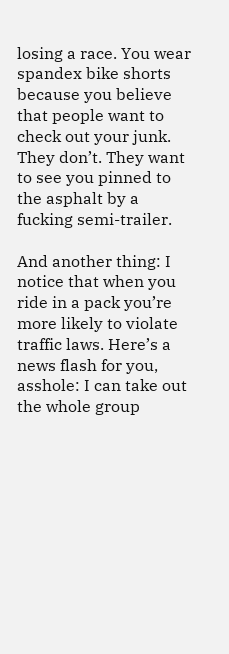losing a race. You wear spandex bike shorts because you believe that people want to check out your junk. They don’t. They want to see you pinned to the asphalt by a fucking semi-trailer.

And another thing: I notice that when you ride in a pack you’re more likely to violate traffic laws. Here’s a news flash for you, asshole: I can take out the whole group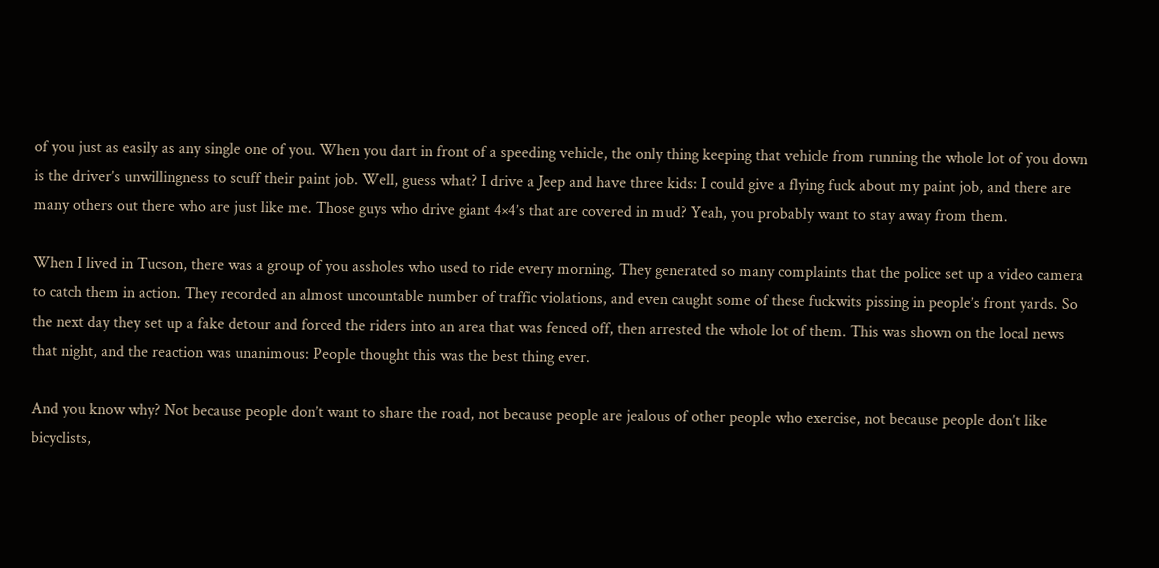of you just as easily as any single one of you. When you dart in front of a speeding vehicle, the only thing keeping that vehicle from running the whole lot of you down is the driver’s unwillingness to scuff their paint job. Well, guess what? I drive a Jeep and have three kids: I could give a flying fuck about my paint job, and there are many others out there who are just like me. Those guys who drive giant 4×4’s that are covered in mud? Yeah, you probably want to stay away from them.

When I lived in Tucson, there was a group of you assholes who used to ride every morning. They generated so many complaints that the police set up a video camera to catch them in action. They recorded an almost uncountable number of traffic violations, and even caught some of these fuckwits pissing in people’s front yards. So the next day they set up a fake detour and forced the riders into an area that was fenced off, then arrested the whole lot of them. This was shown on the local news that night, and the reaction was unanimous: People thought this was the best thing ever.

And you know why? Not because people don’t want to share the road, not because people are jealous of other people who exercise, not because people don’t like bicyclists,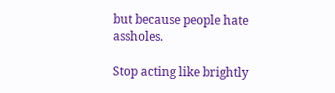but because people hate assholes.

Stop acting like brightly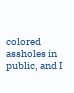colored assholes in public, and I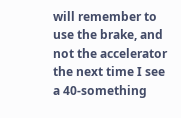will remember to use the brake, and not the accelerator the next time I see a 40-something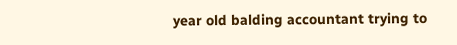year old balding accountant trying to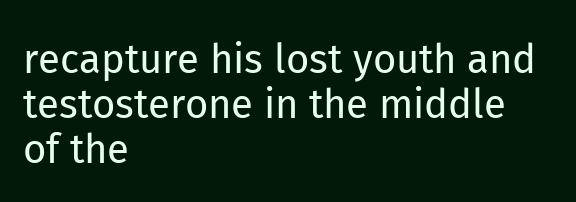recapture his lost youth and testosterone in the middle of the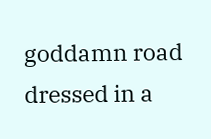goddamn road dressed in a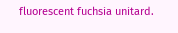fluorescent fuchsia unitard.